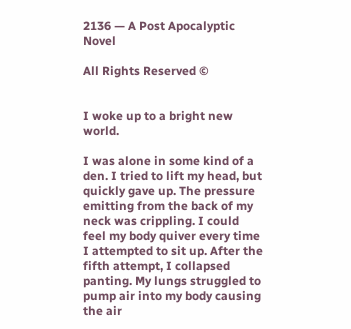2136 — A Post Apocalyptic Novel

All Rights Reserved ©


I woke up to a bright new world.

I was alone in some kind of a den. I tried to lift my head, but quickly gave up. The pressure emitting from the back of my neck was crippling. I could feel my body quiver every time I attempted to sit up. After the fifth attempt, I collapsed panting. My lungs struggled to pump air into my body causing the air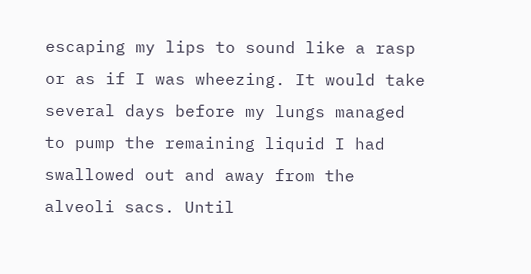escaping my lips to sound like a rasp or as if I was wheezing. It would take several days before my lungs managed to pump the remaining liquid I had swallowed out and away from the alveoli sacs. Until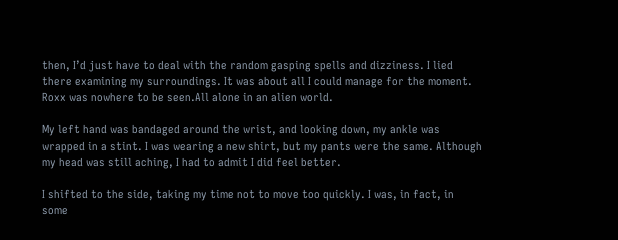then, I’d just have to deal with the random gasping spells and dizziness. I lied there examining my surroundings. It was about all I could manage for the moment. Roxx was nowhere to be seen.All alone in an alien world.

My left hand was bandaged around the wrist, and looking down, my ankle was wrapped in a stint. I was wearing a new shirt, but my pants were the same. Although my head was still aching, I had to admit I did feel better.

I shifted to the side, taking my time not to move too quickly. I was, in fact, in some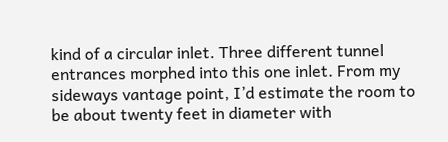kind of a circular inlet. Three different tunnel entrances morphed into this one inlet. From my sideways vantage point, I’d estimate the room to be about twenty feet in diameter with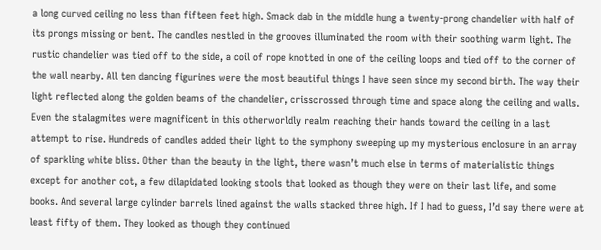a long curved ceiling no less than fifteen feet high. Smack dab in the middle hung a twenty-prong chandelier with half of its prongs missing or bent. The candles nestled in the grooves illuminated the room with their soothing warm light. The rustic chandelier was tied off to the side, a coil of rope knotted in one of the ceiling loops and tied off to the corner of the wall nearby. All ten dancing figurines were the most beautiful things I have seen since my second birth. The way their light reflected along the golden beams of the chandelier, crisscrossed through time and space along the ceiling and walls. Even the stalagmites were magnificent in this otherworldly realm reaching their hands toward the ceiling in a last attempt to rise. Hundreds of candles added their light to the symphony sweeping up my mysterious enclosure in an array of sparkling white bliss. Other than the beauty in the light, there wasn’t much else in terms of materialistic things except for another cot, a few dilapidated looking stools that looked as though they were on their last life, and some books. And several large cylinder barrels lined against the walls stacked three high. If I had to guess, I’d say there were at least fifty of them. They looked as though they continued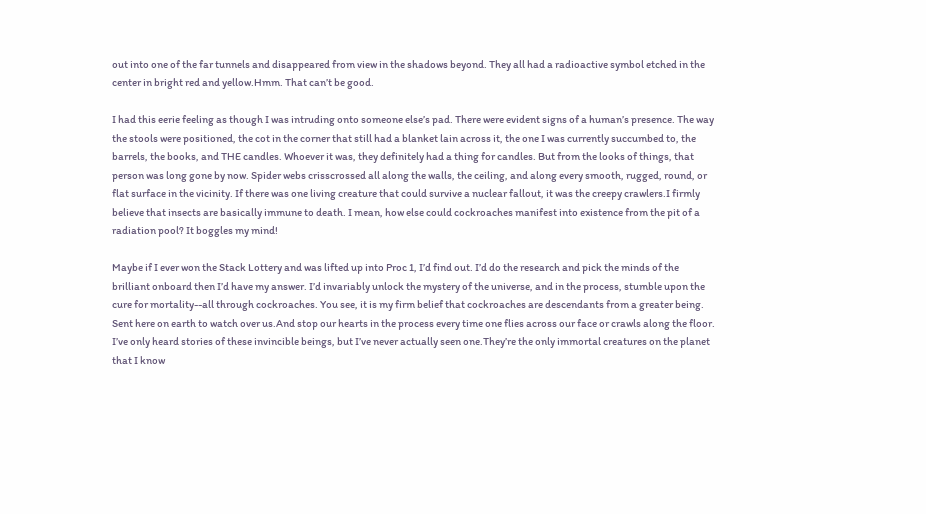out into one of the far tunnels and disappeared from view in the shadows beyond. They all had a radioactive symbol etched in the center in bright red and yellow.Hmm. That can’t be good.

I had this eerie feeling as though I was intruding onto someone else’s pad. There were evident signs of a human’s presence. The way the stools were positioned, the cot in the corner that still had a blanket lain across it, the one I was currently succumbed to, the barrels, the books, and THE candles. Whoever it was, they definitely had a thing for candles. But from the looks of things, that person was long gone by now. Spider webs crisscrossed all along the walls, the ceiling, and along every smooth, rugged, round, or flat surface in the vicinity. If there was one living creature that could survive a nuclear fallout, it was the creepy crawlers.I firmly believe that insects are basically immune to death. I mean, how else could cockroaches manifest into existence from the pit of a radiation pool? It boggles my mind!

Maybe if I ever won the Stack Lottery and was lifted up into Proc 1, I’d find out. I’d do the research and pick the minds of the brilliant onboard then I’d have my answer. I’d invariably unlock the mystery of the universe, and in the process, stumble upon the cure for mortality--all through cockroaches. You see, it is my firm belief that cockroaches are descendants from a greater being. Sent here on earth to watch over us.And stop our hearts in the process every time one flies across our face or crawls along the floor. I’ve only heard stories of these invincible beings, but I’ve never actually seen one.They’re the only immortal creatures on the planet that I know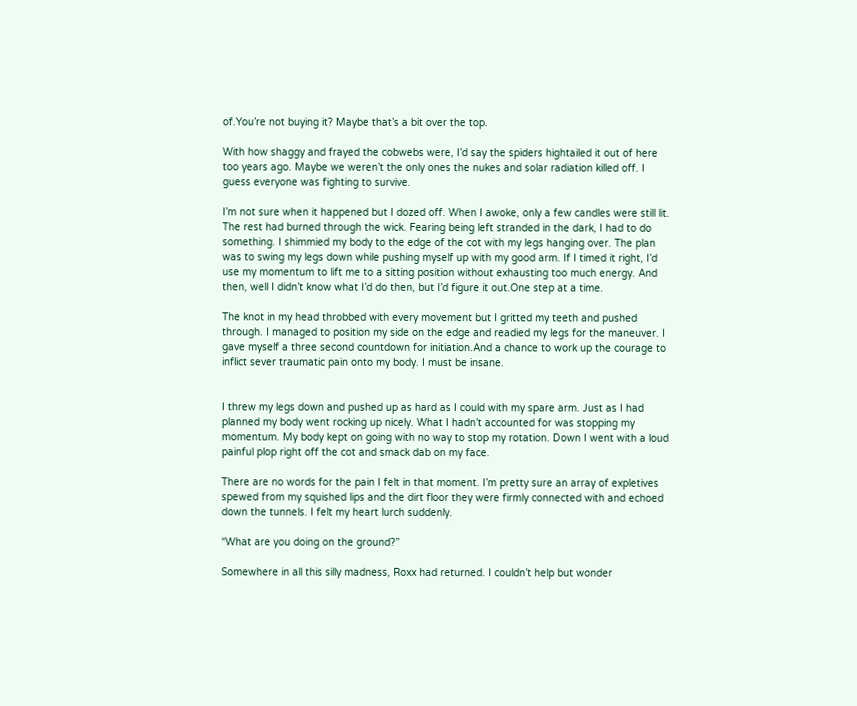of.You’re not buying it? Maybe that’s a bit over the top.

With how shaggy and frayed the cobwebs were, I’d say the spiders hightailed it out of here too years ago. Maybe we weren’t the only ones the nukes and solar radiation killed off. I guess everyone was fighting to survive.

I’m not sure when it happened but I dozed off. When I awoke, only a few candles were still lit. The rest had burned through the wick. Fearing being left stranded in the dark, I had to do something. I shimmied my body to the edge of the cot with my legs hanging over. The plan was to swing my legs down while pushing myself up with my good arm. If I timed it right, I’d use my momentum to lift me to a sitting position without exhausting too much energy. And then, well I didn’t know what I’d do then, but I’d figure it out.One step at a time.

The knot in my head throbbed with every movement but I gritted my teeth and pushed through. I managed to position my side on the edge and readied my legs for the maneuver. I gave myself a three second countdown for initiation.And a chance to work up the courage to inflict sever traumatic pain onto my body. I must be insane.


I threw my legs down and pushed up as hard as I could with my spare arm. Just as I had planned my body went rocking up nicely. What I hadn’t accounted for was stopping my momentum. My body kept on going with no way to stop my rotation. Down I went with a loud painful plop right off the cot and smack dab on my face.

There are no words for the pain I felt in that moment. I’m pretty sure an array of expletives spewed from my squished lips and the dirt floor they were firmly connected with and echoed down the tunnels. I felt my heart lurch suddenly.

“What are you doing on the ground?”

Somewhere in all this silly madness, Roxx had returned. I couldn’t help but wonder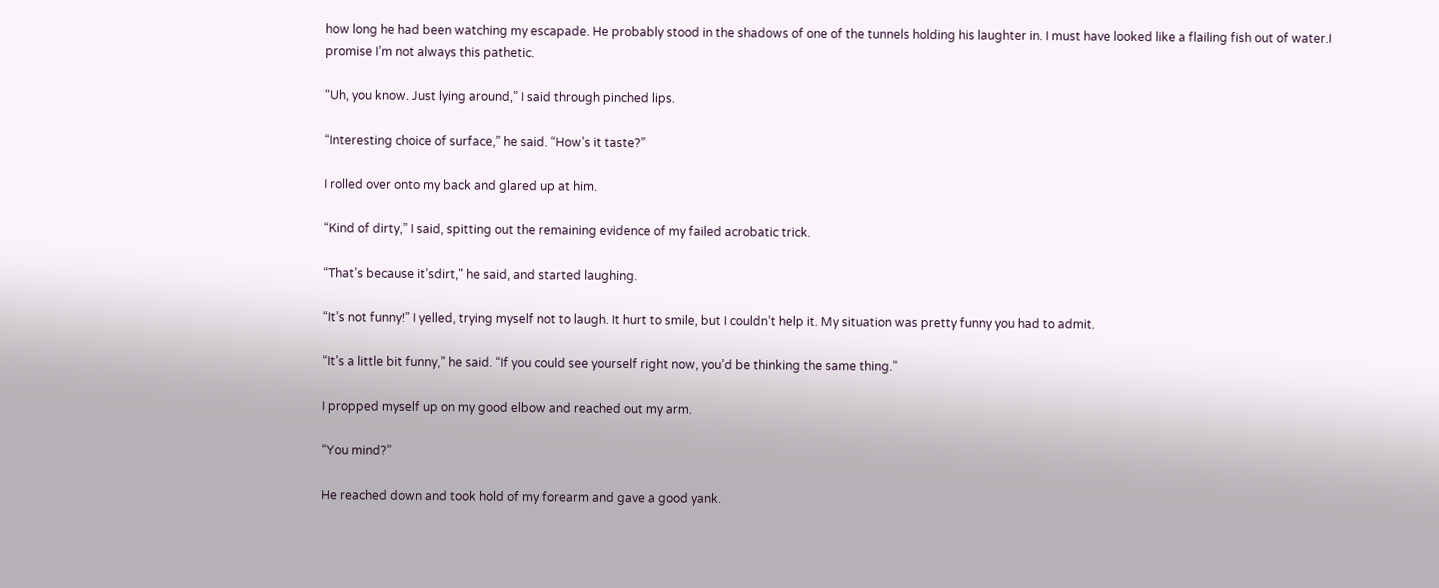how long he had been watching my escapade. He probably stood in the shadows of one of the tunnels holding his laughter in. I must have looked like a flailing fish out of water.I promise I’m not always this pathetic.

“Uh, you know. Just lying around,” I said through pinched lips.

“Interesting choice of surface,” he said. “How’s it taste?”

I rolled over onto my back and glared up at him.

“Kind of dirty,” I said, spitting out the remaining evidence of my failed acrobatic trick.

“That’s because it’sdirt," he said, and started laughing.

“It’s not funny!” I yelled, trying myself not to laugh. It hurt to smile, but I couldn’t help it. My situation was pretty funny you had to admit.

“It’s a little bit funny,” he said. “If you could see yourself right now, you’d be thinking the same thing.”

I propped myself up on my good elbow and reached out my arm.

“You mind?”

He reached down and took hold of my forearm and gave a good yank.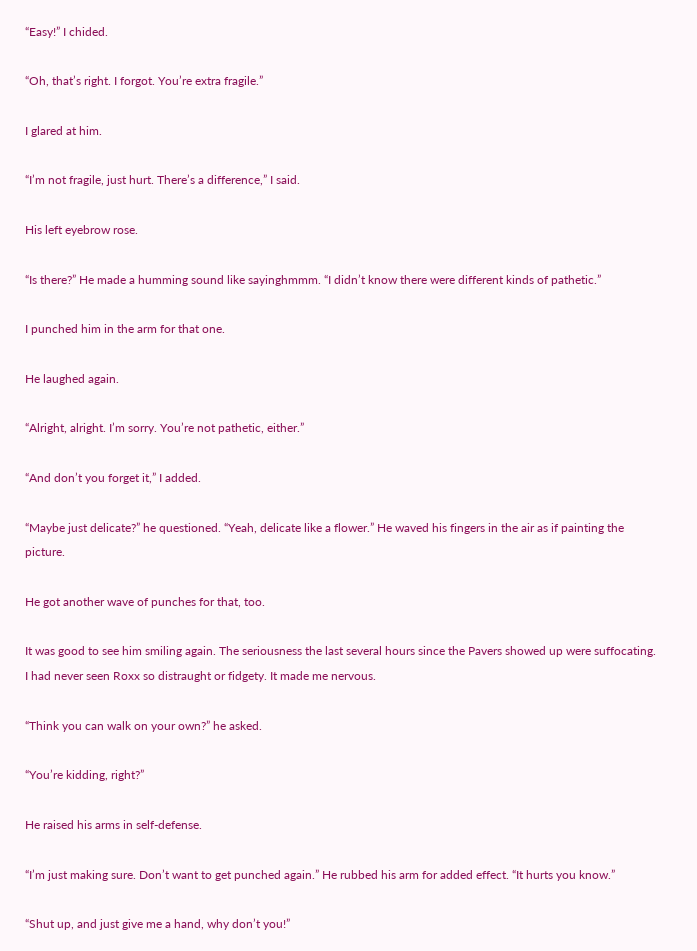“Easy!” I chided.

“Oh, that’s right. I forgot. You’re extra fragile.”

I glared at him.

“I’m not fragile, just hurt. There’s a difference,” I said.

His left eyebrow rose.

“Is there?” He made a humming sound like sayinghmmm. “I didn’t know there were different kinds of pathetic.”

I punched him in the arm for that one.

He laughed again.

“Alright, alright. I’m sorry. You’re not pathetic, either.”

“And don’t you forget it,” I added.

“Maybe just delicate?” he questioned. “Yeah, delicate like a flower.” He waved his fingers in the air as if painting the picture.

He got another wave of punches for that, too.

It was good to see him smiling again. The seriousness the last several hours since the Pavers showed up were suffocating. I had never seen Roxx so distraught or fidgety. It made me nervous.

“Think you can walk on your own?” he asked.

“You’re kidding, right?”

He raised his arms in self-defense.

“I’m just making sure. Don’t want to get punched again.” He rubbed his arm for added effect. “It hurts you know.”

“Shut up, and just give me a hand, why don’t you!”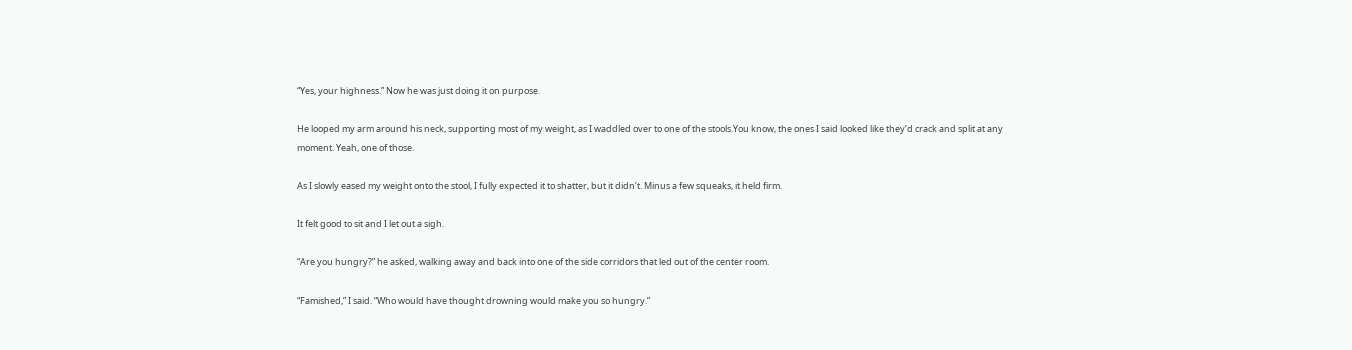“Yes, your highness.” Now he was just doing it on purpose.

He looped my arm around his neck, supporting most of my weight, as I waddled over to one of the stools.You know, the ones I said looked like they’d crack and split at any moment. Yeah, one of those.

As I slowly eased my weight onto the stool, I fully expected it to shatter, but it didn’t. Minus a few squeaks, it held firm.

It felt good to sit and I let out a sigh.

“Are you hungry?” he asked, walking away and back into one of the side corridors that led out of the center room.

“Famished,” I said. “Who would have thought drowning would make you so hungry.”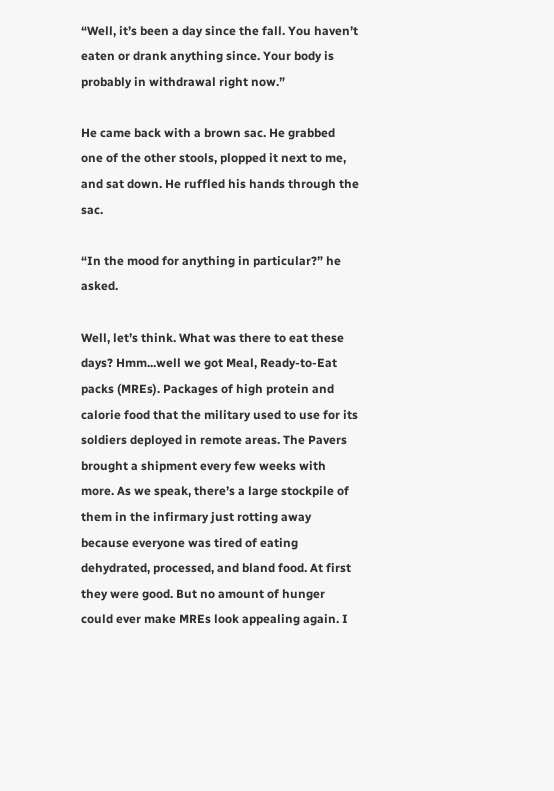“Well, it’s been a day since the fall. You haven’t eaten or drank anything since. Your body is probably in withdrawal right now.”

He came back with a brown sac. He grabbed one of the other stools, plopped it next to me, and sat down. He ruffled his hands through the sac.

“In the mood for anything in particular?” he asked.

Well, let’s think. What was there to eat these days? Hmm...well we got Meal, Ready-to-Eat packs (MREs). Packages of high protein and calorie food that the military used to use for its soldiers deployed in remote areas. The Pavers brought a shipment every few weeks with more. As we speak, there’s a large stockpile of them in the infirmary just rotting away because everyone was tired of eating dehydrated, processed, and bland food. At first they were good. But no amount of hunger could ever make MREs look appealing again. I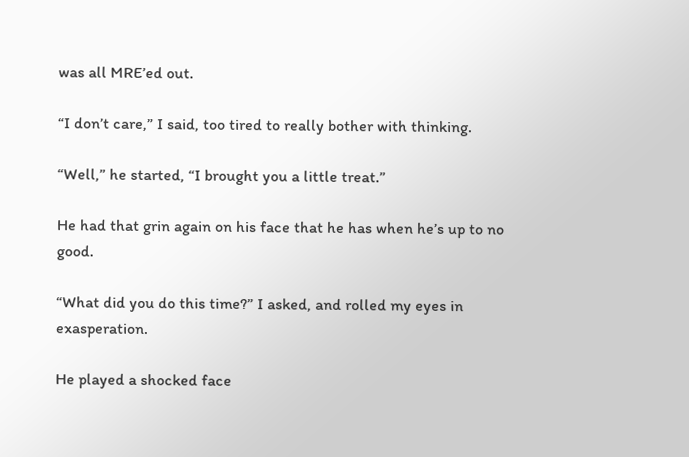was all MRE’ed out.

“I don’t care,” I said, too tired to really bother with thinking.

“Well,” he started, “I brought you a little treat.”

He had that grin again on his face that he has when he’s up to no good.

“What did you do this time?” I asked, and rolled my eyes in exasperation.

He played a shocked face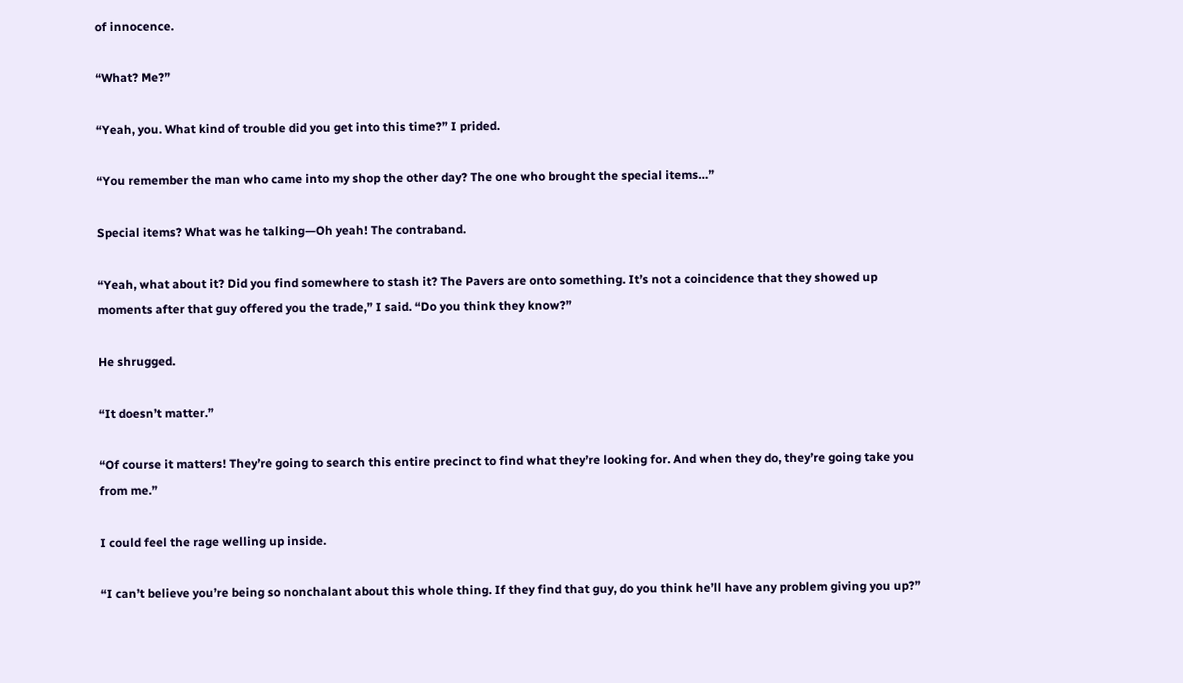of innocence.

“What? Me?”

“Yeah, you. What kind of trouble did you get into this time?” I prided.

“You remember the man who came into my shop the other day? The one who brought the special items…”

Special items? What was he talking—Oh yeah! The contraband.

“Yeah, what about it? Did you find somewhere to stash it? The Pavers are onto something. It’s not a coincidence that they showed up moments after that guy offered you the trade,” I said. “Do you think they know?”

He shrugged.

“It doesn’t matter.”

“Of course it matters! They’re going to search this entire precinct to find what they’re looking for. And when they do, they’re going take you from me.”

I could feel the rage welling up inside.

“I can’t believe you’re being so nonchalant about this whole thing. If they find that guy, do you think he’ll have any problem giving you up?”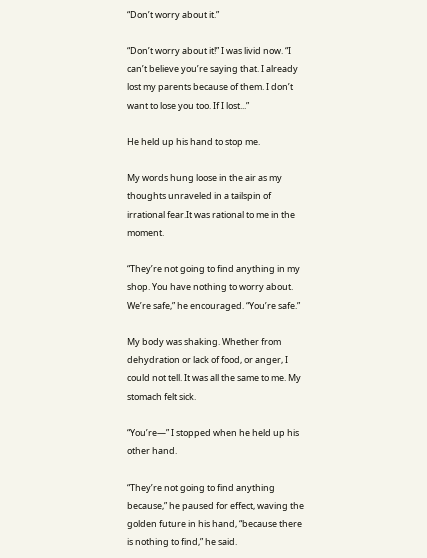“Don’t worry about it.”

“Don’t worry about it!” I was livid now. “I can’t believe you’re saying that. I already lost my parents because of them. I don’t want to lose you too. If I lost...”

He held up his hand to stop me.

My words hung loose in the air as my thoughts unraveled in a tailspin of irrational fear.It was rational to me in the moment.

“They’re not going to find anything in my shop. You have nothing to worry about. We’re safe,” he encouraged. “You’re safe.”

My body was shaking. Whether from dehydration or lack of food, or anger, I could not tell. It was all the same to me. My stomach felt sick.

“You’re—” I stopped when he held up his other hand.

“They’re not going to find anything because,” he paused for effect, waving the golden future in his hand, “because there is nothing to find,” he said.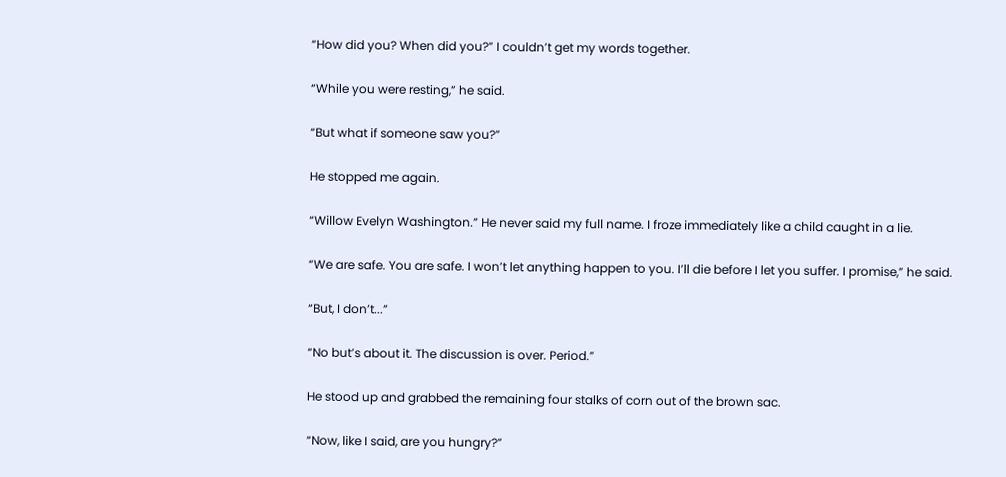“How did you? When did you?” I couldn’t get my words together.

“While you were resting,” he said.

“But what if someone saw you?”

He stopped me again.

“Willow Evelyn Washington.” He never said my full name. I froze immediately like a child caught in a lie.

“We are safe. You are safe. I won’t let anything happen to you. I’ll die before I let you suffer. I promise,” he said.

“But, I don’t...”

“No but’s about it. The discussion is over. Period.”

He stood up and grabbed the remaining four stalks of corn out of the brown sac.

“Now, like I said, are you hungry?”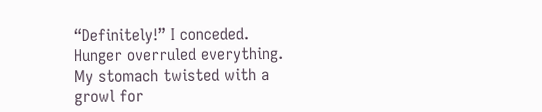“Definitely!” I conceded. Hunger overruled everything. My stomach twisted with a growl for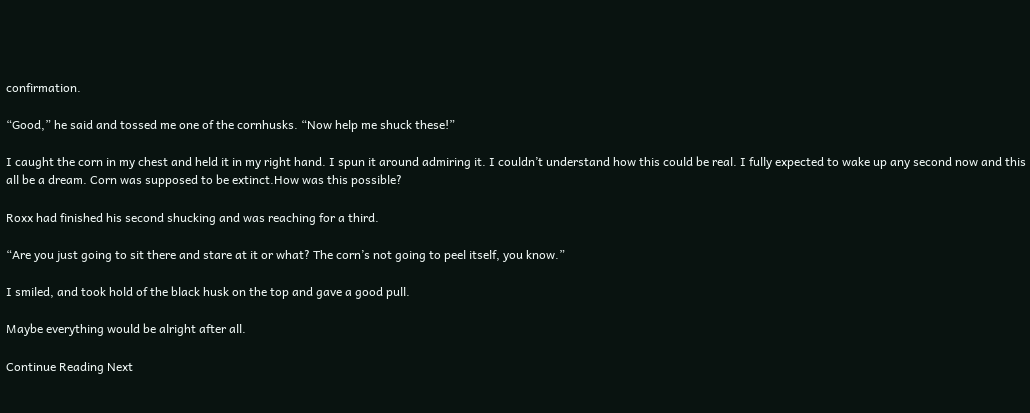confirmation.

“Good,” he said and tossed me one of the cornhusks. “Now help me shuck these!”

I caught the corn in my chest and held it in my right hand. I spun it around admiring it. I couldn’t understand how this could be real. I fully expected to wake up any second now and this all be a dream. Corn was supposed to be extinct.How was this possible?

Roxx had finished his second shucking and was reaching for a third.

“Are you just going to sit there and stare at it or what? The corn’s not going to peel itself, you know.”

I smiled, and took hold of the black husk on the top and gave a good pull.

Maybe everything would be alright after all.

Continue Reading Next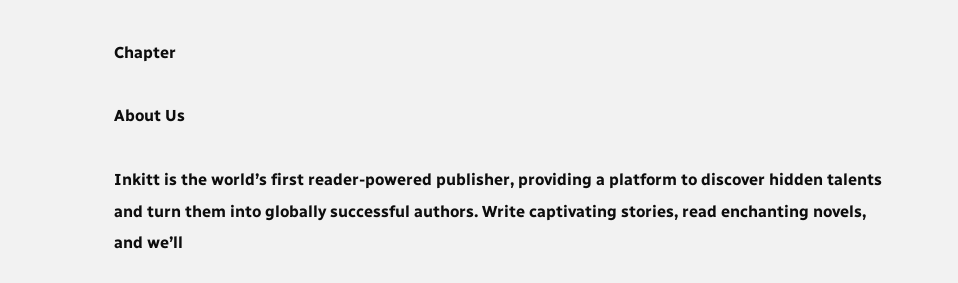Chapter

About Us

Inkitt is the world’s first reader-powered publisher, providing a platform to discover hidden talents and turn them into globally successful authors. Write captivating stories, read enchanting novels, and we’ll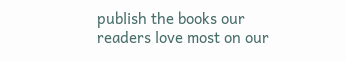publish the books our readers love most on our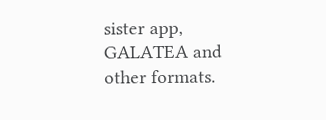sister app, GALATEA and other formats.